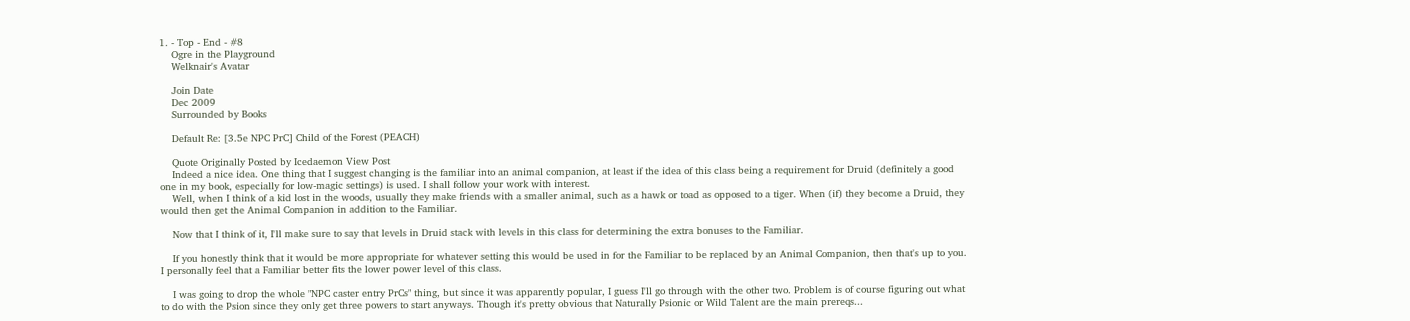1. - Top - End - #8
    Ogre in the Playground
    Welknair's Avatar

    Join Date
    Dec 2009
    Surrounded by Books

    Default Re: [3.5e NPC PrC] Child of the Forest (PEACH)

    Quote Originally Posted by Icedaemon View Post
    Indeed a nice idea. One thing that I suggest changing is the familiar into an animal companion, at least if the idea of this class being a requirement for Druid (definitely a good one in my book, especially for low-magic settings) is used. I shall follow your work with interest.
    Well, when I think of a kid lost in the woods, usually they make friends with a smaller animal, such as a hawk or toad as opposed to a tiger. When (if) they become a Druid, they would then get the Animal Companion in addition to the Familiar.

    Now that I think of it, I'll make sure to say that levels in Druid stack with levels in this class for determining the extra bonuses to the Familiar.

    If you honestly think that it would be more appropriate for whatever setting this would be used in for the Familiar to be replaced by an Animal Companion, then that's up to you. I personally feel that a Familiar better fits the lower power level of this class.

    I was going to drop the whole "NPC caster entry PrCs" thing, but since it was apparently popular, I guess I'll go through with the other two. Problem is of course figuring out what to do with the Psion since they only get three powers to start anyways. Though it's pretty obvious that Naturally Psionic or Wild Talent are the main prereqs...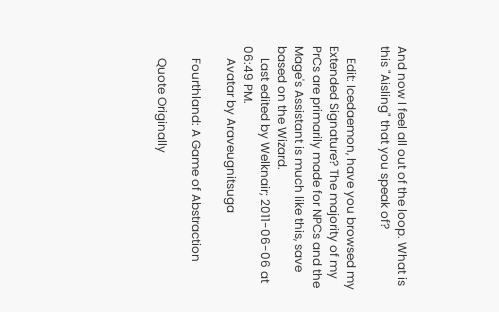And now I feel all out of the loop. What is this "Aisling" that you speak of?

    Edit: Icedaemon, have you browsed my Extended Signature? The majority of my PrCs are primarily made for NPCs and the Mage's Assistant is much like this, save based on the Wizard.
    Last edited by Welknair; 2011-06-06 at 06:49 PM.
    Avatar by Araveugnitsuga

    Fourthland: A Game of Abstraction

    Quote Originally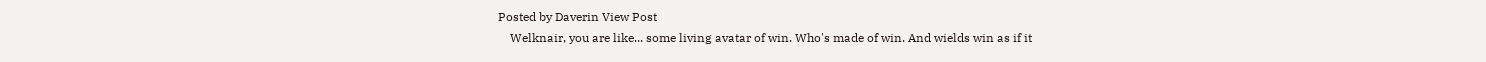Posted by Daverin View Post
    Welknair, you are like... some living avatar of win. Who's made of win. And wields win as if it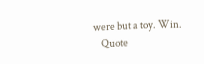were but a toy. Win.
    Quote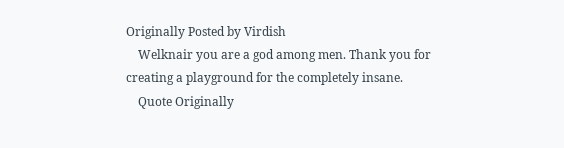Originally Posted by Virdish
    Welknair you are a god among men. Thank you for creating a playground for the completely insane.
    Quote Originally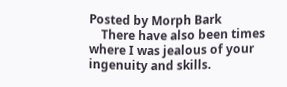Posted by Morph Bark
    There have also been times where I was jealous of your ingenuity and skills.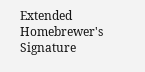Extended Homebrewer's Signature